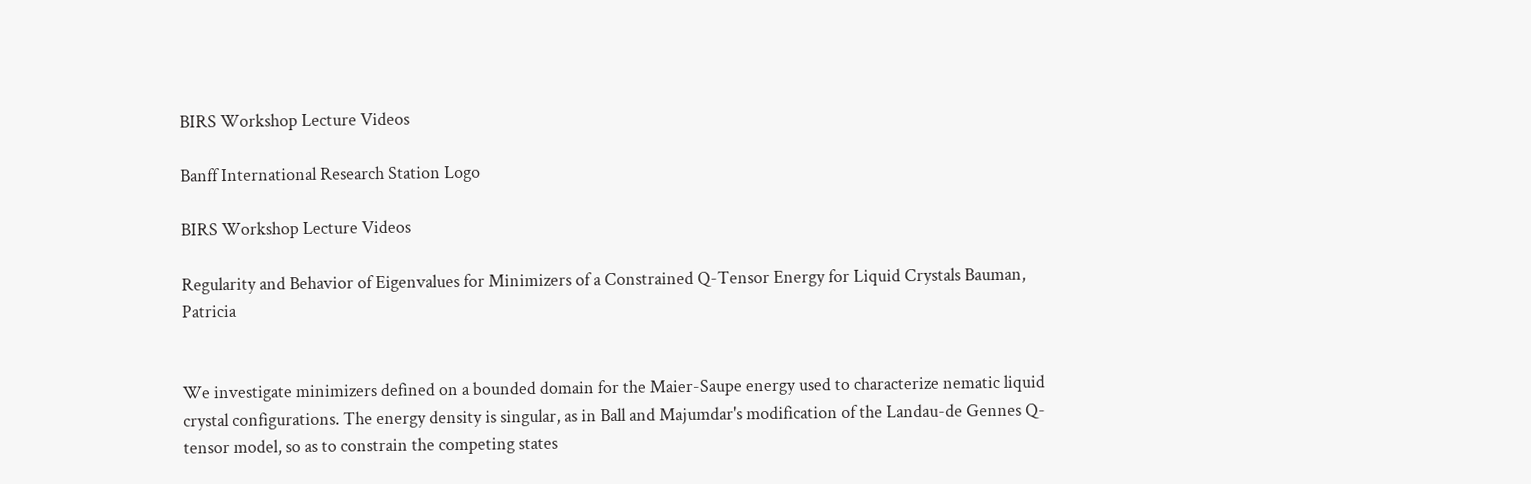BIRS Workshop Lecture Videos

Banff International Research Station Logo

BIRS Workshop Lecture Videos

Regularity and Behavior of Eigenvalues for Minimizers of a Constrained Q-Tensor Energy for Liquid Crystals Bauman, Patricia


We investigate minimizers defined on a bounded domain for the Maier-Saupe energy used to characterize nematic liquid crystal configurations. The energy density is singular, as in Ball and Majumdar's modification of the Landau-de Gennes Q-tensor model, so as to constrain the competing states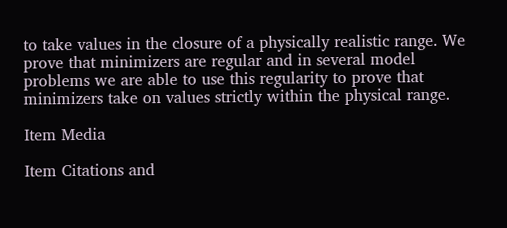to take values in the closure of a physically realistic range. We prove that minimizers are regular and in several model problems we are able to use this regularity to prove that minimizers take on values strictly within the physical range.

Item Media

Item Citations and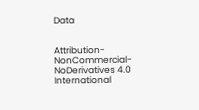Data


Attribution-NonCommercial-NoDerivatives 4.0 International